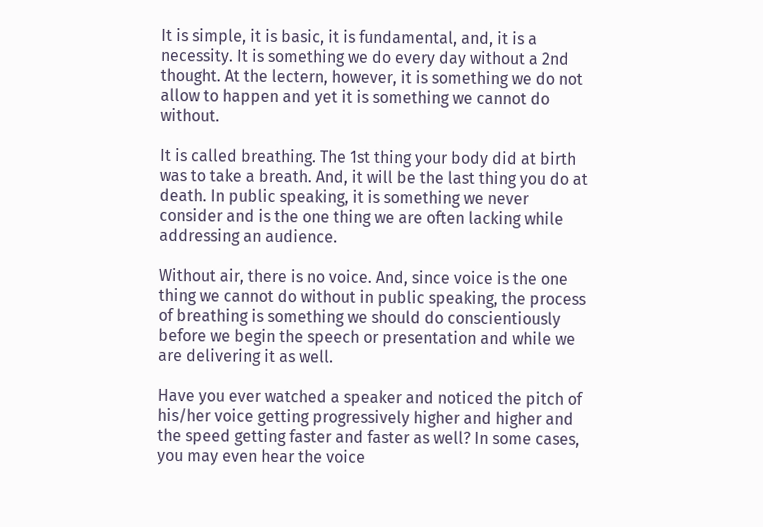It is simple, it is basic, it is fundamental, and, it is a necessity. It is something we do every day without a 2nd thought. At the lectern, however, it is something we do not allow to happen and yet it is something we cannot do without.

It is called breathing. The 1st thing your body did at birth was to take a breath. And, it will be the last thing you do at death. In public speaking, it is something we never consider and is the one thing we are often lacking while addressing an audience.

Without air, there is no voice. And, since voice is the one thing we cannot do without in public speaking, the process of breathing is something we should do conscientiously before we begin the speech or presentation and while we are delivering it as well.

Have you ever watched a speaker and noticed the pitch of his/her voice getting progressively higher and higher and the speed getting faster and faster as well? In some cases, you may even hear the voice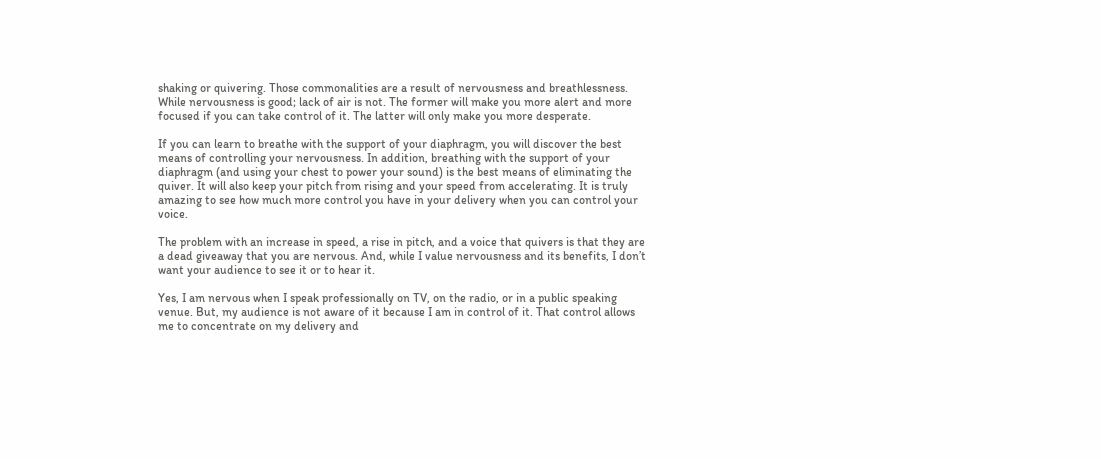shaking or quivering. Those commonalities are a result of nervousness and breathlessness. While nervousness is good; lack of air is not. The former will make you more alert and more focused if you can take control of it. The latter will only make you more desperate.

If you can learn to breathe with the support of your diaphragm, you will discover the best means of controlling your nervousness. In addition, breathing with the support of your diaphragm (and using your chest to power your sound) is the best means of eliminating the quiver. It will also keep your pitch from rising and your speed from accelerating. It is truly amazing to see how much more control you have in your delivery when you can control your voice.

The problem with an increase in speed, a rise in pitch, and a voice that quivers is that they are a dead giveaway that you are nervous. And, while I value nervousness and its benefits, I don’t want your audience to see it or to hear it.

Yes, I am nervous when I speak professionally on TV, on the radio, or in a public speaking venue. But, my audience is not aware of it because I am in control of it. That control allows me to concentrate on my delivery and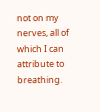not on my nerves, all of which I can attribute to breathing.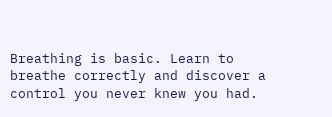Breathing is basic. Learn to breathe correctly and discover a control you never knew you had.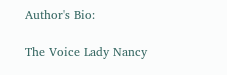Author's Bio:

The Voice Lady Nancy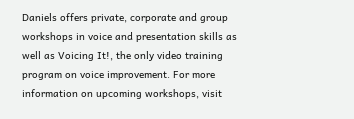Daniels offers private, corporate and group workshops in voice and presentation skills as well as Voicing It!, the only video training program on voice improvement. For more information on upcoming workshops, visit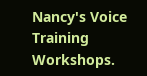Nancy's Voice Training Workshops.